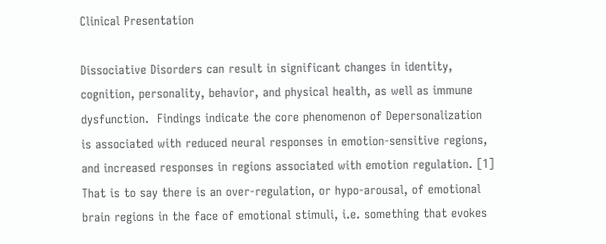Clinical Presentation

Dissociative Disorders can result in significant changes in identity, cognition, personality, behavior, and physical health, as well as immune dysfunction.  Findings indicate the core phenomenon of Depersonalization is associated with reduced neural responses in emotion-sensitive regions, and increased responses in regions associated with emotion regulation. [1] That is to say there is an over-regulation, or hypo-arousal, of emotional brain regions in the face of emotional stimuli, i.e. something that evokes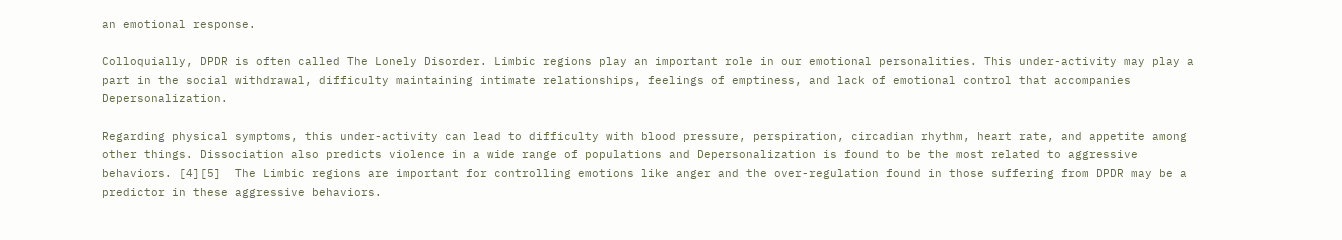an emotional response.

Colloquially, DPDR is often called The Lonely Disorder. Limbic regions play an important role in our emotional personalities. This under-activity may play a part in the social withdrawal, difficulty maintaining intimate relationships, feelings of emptiness, and lack of emotional control that accompanies Depersonalization.

Regarding physical symptoms, this under-activity can lead to difficulty with blood pressure, perspiration, circadian rhythm, heart rate, and appetite among other things. Dissociation also predicts violence in a wide range of populations and Depersonalization is found to be the most related to aggressive behaviors. [4][5]  The Limbic regions are important for controlling emotions like anger and the over-regulation found in those suffering from DPDR may be a predictor in these aggressive behaviors.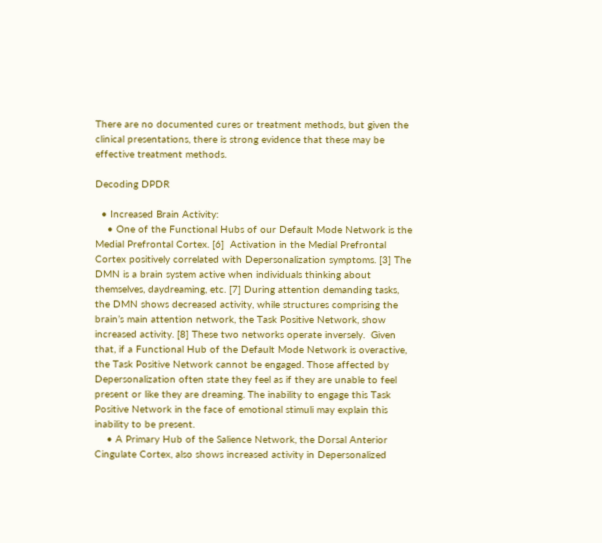There are no documented cures or treatment methods, but given the clinical presentations, there is strong evidence that these may be effective treatment methods.

Decoding DPDR

  • Increased Brain Activity:
    • One of the Functional Hubs of our Default Mode Network is the Medial Prefrontal Cortex. [6]  Activation in the Medial Prefrontal Cortex positively correlated with Depersonalization symptoms. [3] The DMN is a brain system active when individuals thinking about themselves, daydreaming, etc. [7] During attention demanding tasks, the DMN shows decreased activity, while structures comprising the brain’s main attention network, the Task Positive Network, show increased activity. [8] These two networks operate inversely.  Given that, if a Functional Hub of the Default Mode Network is overactive, the Task Positive Network cannot be engaged. Those affected by Depersonalization often state they feel as if they are unable to feel present or like they are dreaming. The inability to engage this Task Positive Network in the face of emotional stimuli may explain this inability to be present.
    • A Primary Hub of the Salience Network, the Dorsal Anterior Cingulate Cortex, also shows increased activity in Depersonalized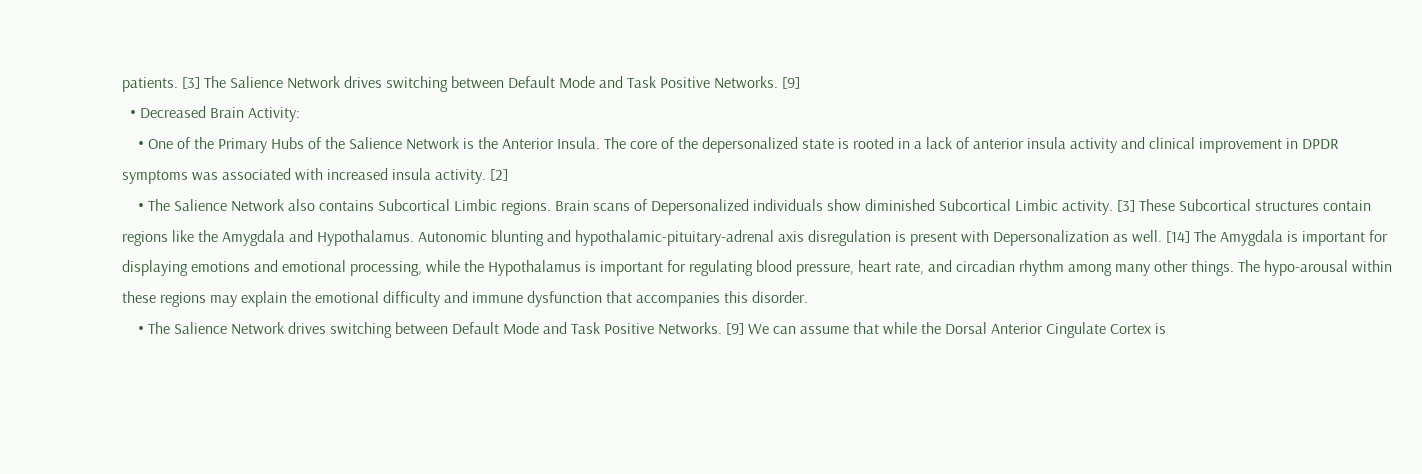patients. [3] The Salience Network drives switching between Default Mode and Task Positive Networks. [9]
  • Decreased Brain Activity:
    • One of the Primary Hubs of the Salience Network is the Anterior Insula. The core of the depersonalized state is rooted in a lack of anterior insula activity and clinical improvement in DPDR symptoms was associated with increased insula activity. [2]
    • The Salience Network also contains Subcortical Limbic regions. Brain scans of Depersonalized individuals show diminished Subcortical Limbic activity. [3] These Subcortical structures contain regions like the Amygdala and Hypothalamus. Autonomic blunting and hypothalamic-pituitary-adrenal axis disregulation is present with Depersonalization as well. [14] The Amygdala is important for displaying emotions and emotional processing, while the Hypothalamus is important for regulating blood pressure, heart rate, and circadian rhythm among many other things. The hypo-arousal within these regions may explain the emotional difficulty and immune dysfunction that accompanies this disorder.
    • The Salience Network drives switching between Default Mode and Task Positive Networks. [9] We can assume that while the Dorsal Anterior Cingulate Cortex is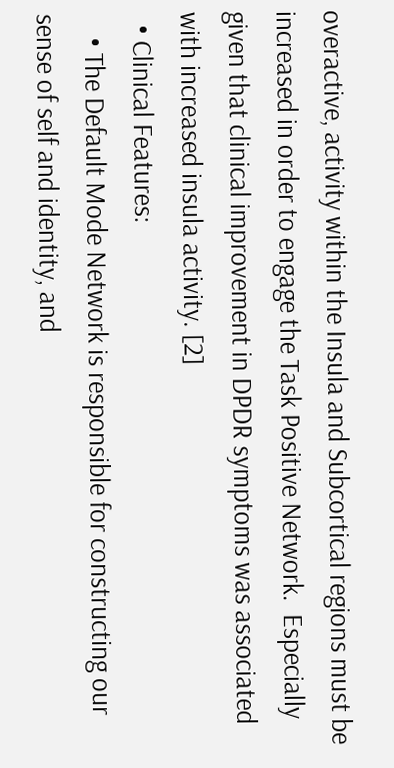overactive, activity within the Insula and Subcortical regions must be increased in order to engage the Task Positive Network.  Especially given that clinical improvement in DPDR symptoms was associated with increased insula activity. [2]
  • Clinical Features:
    • The Default Mode Network is responsible for constructing our sense of self and identity, and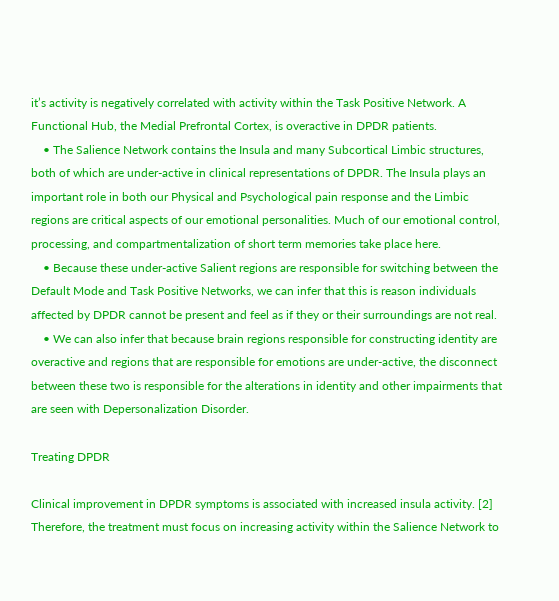it’s activity is negatively correlated with activity within the Task Positive Network. A Functional Hub, the Medial Prefrontal Cortex, is overactive in DPDR patients.
    • The Salience Network contains the Insula and many Subcortical Limbic structures, both of which are under-active in clinical representations of DPDR. The Insula plays an important role in both our Physical and Psychological pain response and the Limbic regions are critical aspects of our emotional personalities. Much of our emotional control, processing, and compartmentalization of short term memories take place here.
    • Because these under-active Salient regions are responsible for switching between the Default Mode and Task Positive Networks, we can infer that this is reason individuals affected by DPDR cannot be present and feel as if they or their surroundings are not real.
    • We can also infer that because brain regions responsible for constructing identity are overactive and regions that are responsible for emotions are under-active, the disconnect between these two is responsible for the alterations in identity and other impairments that are seen with Depersonalization Disorder.

Treating DPDR

Clinical improvement in DPDR symptoms is associated with increased insula activity. [2] Therefore, the treatment must focus on increasing activity within the Salience Network to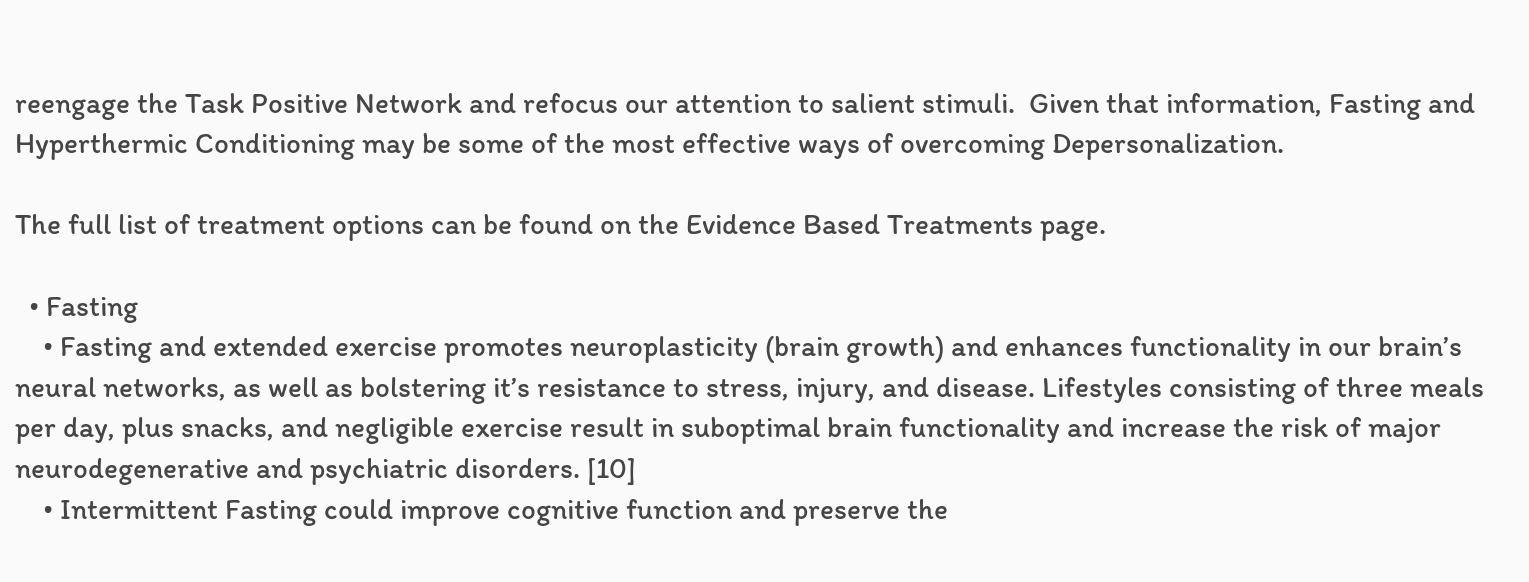reengage the Task Positive Network and refocus our attention to salient stimuli.  Given that information, Fasting and Hyperthermic Conditioning may be some of the most effective ways of overcoming Depersonalization.

The full list of treatment options can be found on the Evidence Based Treatments page.

  • Fasting
    • Fasting and extended exercise promotes neuroplasticity (brain growth) and enhances functionality in our brain’s neural networks, as well as bolstering it’s resistance to stress, injury, and disease. Lifestyles consisting of three meals per day, plus snacks, and negligible exercise result in suboptimal brain functionality and increase the risk of major neurodegenerative and psychiatric disorders. [10]
    • Intermittent Fasting could improve cognitive function and preserve the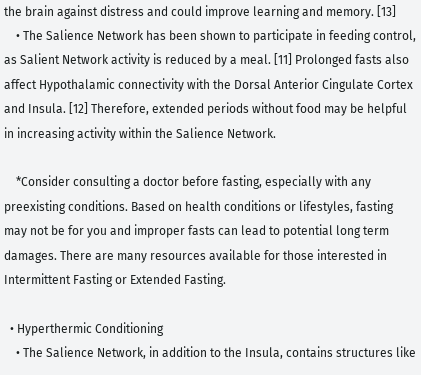the brain against distress and could improve learning and memory. [13]
    • The Salience Network has been shown to participate in feeding control, as Salient Network activity is reduced by a meal. [11] Prolonged fasts also affect Hypothalamic connectivity with the Dorsal Anterior Cingulate Cortex and Insula. [12] Therefore, extended periods without food may be helpful in increasing activity within the Salience Network.

    *Consider consulting a doctor before fasting, especially with any preexisting conditions. Based on health conditions or lifestyles, fasting may not be for you and improper fasts can lead to potential long term damages. There are many resources available for those interested in Intermittent Fasting or Extended Fasting.

  • Hyperthermic Conditioning
    • The Salience Network, in addition to the Insula, contains structures like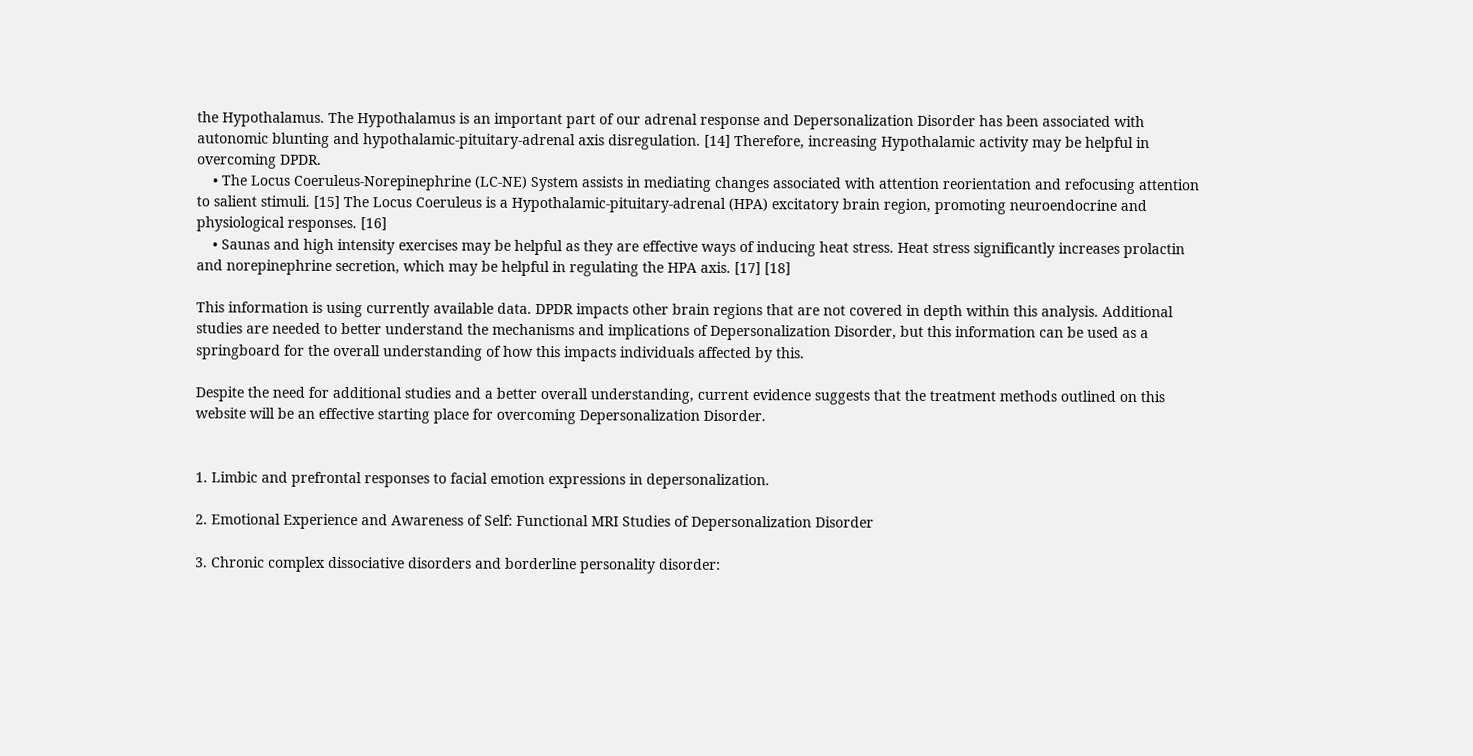the Hypothalamus. The Hypothalamus is an important part of our adrenal response and Depersonalization Disorder has been associated with autonomic blunting and hypothalamic-pituitary-adrenal axis disregulation. [14] Therefore, increasing Hypothalamic activity may be helpful in overcoming DPDR.
    • The Locus Coeruleus-Norepinephrine (LC-NE) System assists in mediating changes associated with attention reorientation and refocusing attention to salient stimuli. [15] The Locus Coeruleus is a Hypothalamic-pituitary-adrenal (HPA) excitatory brain region, promoting neuroendocrine and physiological responses. [16]
    • Saunas and high intensity exercises may be helpful as they are effective ways of inducing heat stress. Heat stress significantly increases prolactin and norepinephrine secretion, which may be helpful in regulating the HPA axis. [17] [18]

This information is using currently available data. DPDR impacts other brain regions that are not covered in depth within this analysis. Additional studies are needed to better understand the mechanisms and implications of Depersonalization Disorder, but this information can be used as a springboard for the overall understanding of how this impacts individuals affected by this.

Despite the need for additional studies and a better overall understanding, current evidence suggests that the treatment methods outlined on this website will be an effective starting place for overcoming Depersonalization Disorder.


1. Limbic and prefrontal responses to facial emotion expressions in depersonalization.

2. Emotional Experience and Awareness of Self: Functional MRI Studies of Depersonalization Disorder

3. Chronic complex dissociative disorders and borderline personality disorder: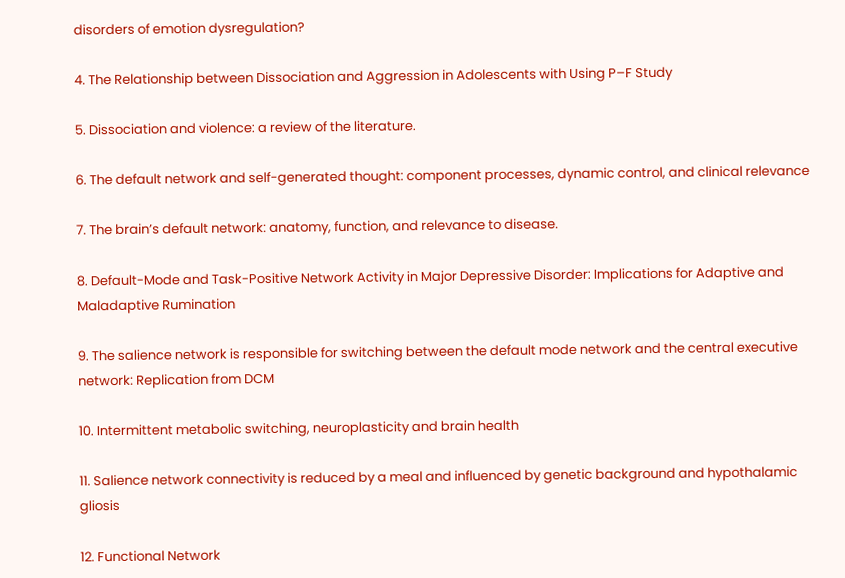disorders of emotion dysregulation?

4. The Relationship between Dissociation and Aggression in Adolescents with Using P–F Study

5. Dissociation and violence: a review of the literature.

6. The default network and self-generated thought: component processes, dynamic control, and clinical relevance

7. The brain’s default network: anatomy, function, and relevance to disease.

8. Default-Mode and Task-Positive Network Activity in Major Depressive Disorder: Implications for Adaptive and Maladaptive Rumination

9. The salience network is responsible for switching between the default mode network and the central executive network: Replication from DCM

10. Intermittent metabolic switching, neuroplasticity and brain health

11. Salience network connectivity is reduced by a meal and influenced by genetic background and hypothalamic gliosis

12. Functional Network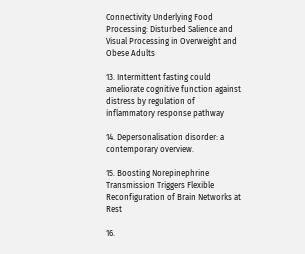Connectivity Underlying Food Processing: Disturbed Salience and Visual Processing in Overweight and Obese Adults

13. Intermittent fasting could ameliorate cognitive function against distress by regulation of inflammatory response pathway

14. Depersonalisation disorder: a contemporary overview.

15. Boosting Norepinephrine Transmission Triggers Flexible Reconfiguration of Brain Networks at Rest

16.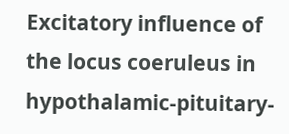Excitatory influence of the locus coeruleus in hypothalamic-pituitary-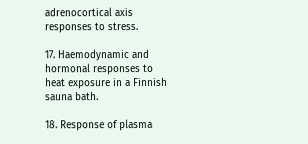adrenocortical axis responses to stress.

17. Haemodynamic and hormonal responses to heat exposure in a Finnish sauna bath.

18. Response of plasma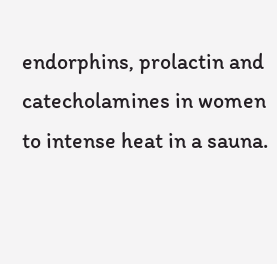endorphins, prolactin and catecholamines in women to intense heat in a sauna.